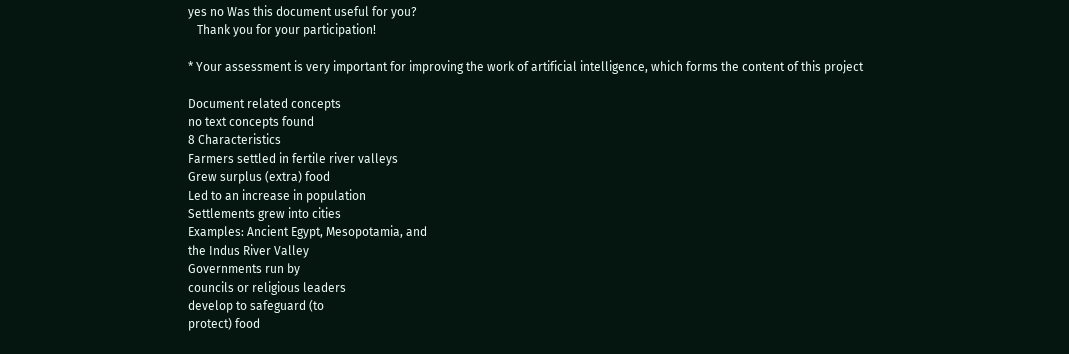yes no Was this document useful for you?
   Thank you for your participation!

* Your assessment is very important for improving the work of artificial intelligence, which forms the content of this project

Document related concepts
no text concepts found
8 Characteristics
Farmers settled in fertile river valleys
Grew surplus (extra) food
Led to an increase in population
Settlements grew into cities
Examples: Ancient Egypt, Mesopotamia, and
the Indus River Valley
Governments run by
councils or religious leaders
develop to safeguard (to
protect) food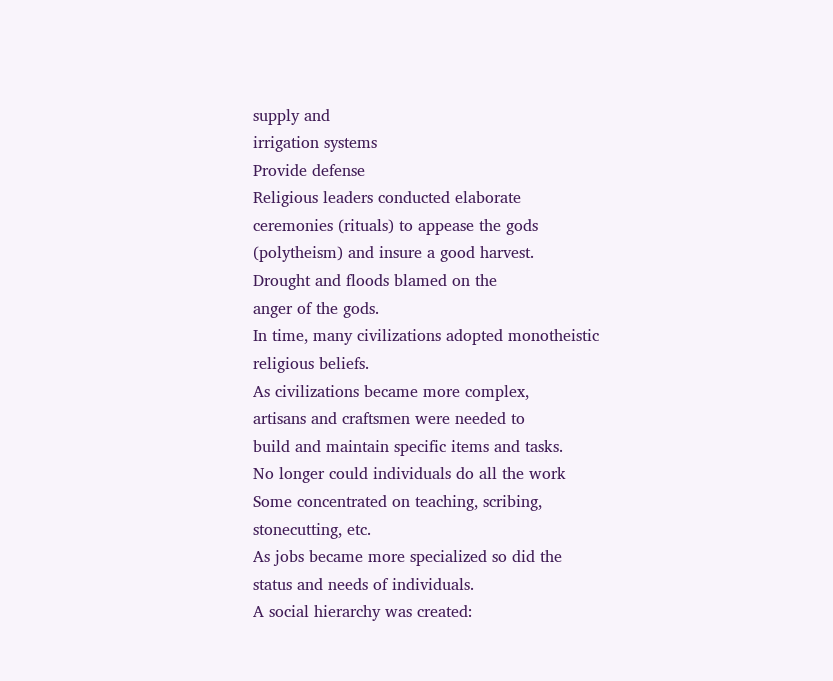supply and
irrigation systems
Provide defense
Religious leaders conducted elaborate
ceremonies (rituals) to appease the gods
(polytheism) and insure a good harvest.
Drought and floods blamed on the
anger of the gods.
In time, many civilizations adopted monotheistic
religious beliefs.
As civilizations became more complex,
artisans and craftsmen were needed to
build and maintain specific items and tasks.
No longer could individuals do all the work
Some concentrated on teaching, scribing,
stonecutting, etc.
As jobs became more specialized so did the
status and needs of individuals.
A social hierarchy was created: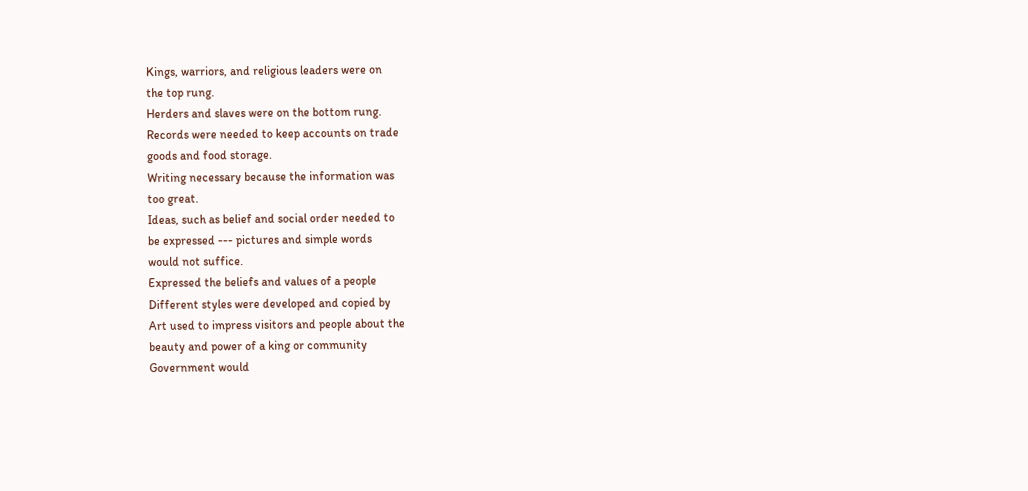Kings, warriors, and religious leaders were on
the top rung.
Herders and slaves were on the bottom rung.
Records were needed to keep accounts on trade
goods and food storage.
Writing necessary because the information was
too great.
Ideas, such as belief and social order needed to
be expressed --- pictures and simple words
would not suffice.
Expressed the beliefs and values of a people
Different styles were developed and copied by
Art used to impress visitors and people about the
beauty and power of a king or community
Government would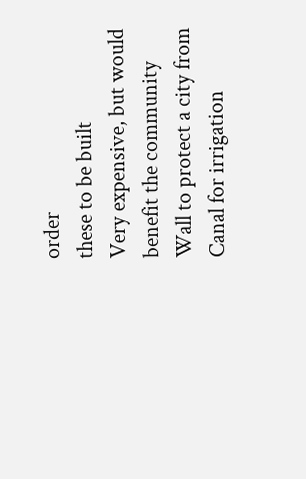order
these to be built
Very expensive, but would
benefit the community
Wall to protect a city from
Canal for irrigation